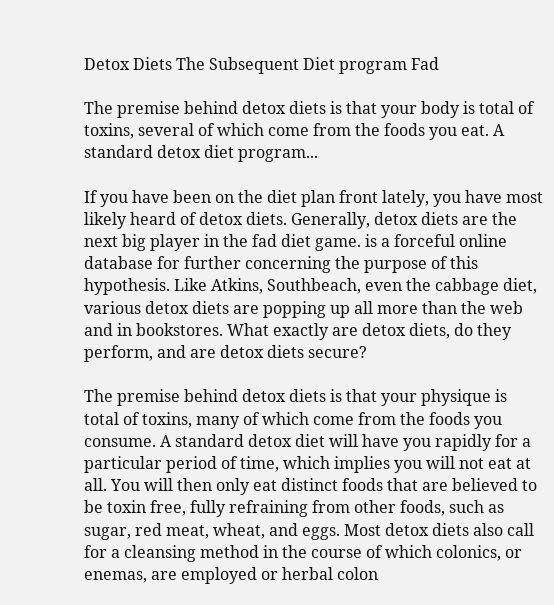Detox Diets The Subsequent Diet program Fad

The premise behind detox diets is that your body is total of toxins, several of which come from the foods you eat. A standard detox diet program...

If you have been on the diet plan front lately, you have most likely heard of detox diets. Generally, detox diets are the next big player in the fad diet game. is a forceful online database for further concerning the purpose of this hypothesis. Like Atkins, Southbeach, even the cabbage diet, various detox diets are popping up all more than the web and in bookstores. What exactly are detox diets, do they perform, and are detox diets secure?

The premise behind detox diets is that your physique is total of toxins, many of which come from the foods you consume. A standard detox diet will have you rapidly for a particular period of time, which implies you will not eat at all. You will then only eat distinct foods that are believed to be toxin free, fully refraining from other foods, such as sugar, red meat, wheat, and eggs. Most detox diets also call for a cleansing method in the course of which colonics, or enemas, are employed or herbal colon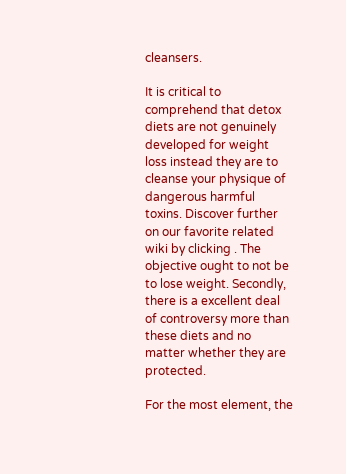cleansers.

It is critical to comprehend that detox diets are not genuinely developed for weight loss instead they are to cleanse your physique of dangerous harmful toxins. Discover further on our favorite related wiki by clicking . The objective ought to not be to lose weight. Secondly, there is a excellent deal of controversy more than these diets and no matter whether they are protected.

For the most element, the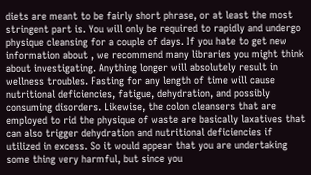diets are meant to be fairly short phrase, or at least the most stringent part is. You will only be required to rapidly and undergo physique cleansing for a couple of days. If you hate to get new information about , we recommend many libraries you might think about investigating. Anything longer will absolutely result in wellness troubles. Fasting for any length of time will cause nutritional deficiencies, fatigue, dehydration, and possibly consuming disorders. Likewise, the colon cleansers that are employed to rid the physique of waste are basically laxatives that can also trigger dehydration and nutritional deficiencies if utilized in excess. So it would appear that you are undertaking some thing very harmful, but since you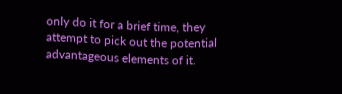only do it for a brief time, they attempt to pick out the potential advantageous elements of it.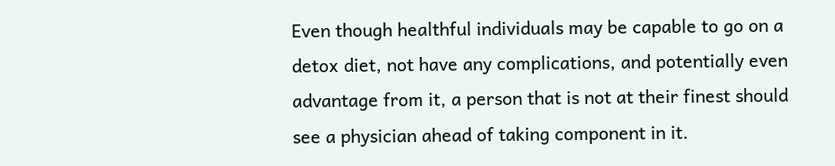Even though healthful individuals may be capable to go on a detox diet, not have any complications, and potentially even advantage from it, a person that is not at their finest should see a physician ahead of taking component in it.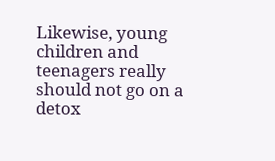Likewise, young children and teenagers really should not go on a detox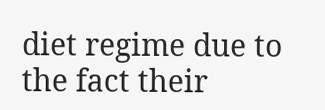diet regime due to the fact their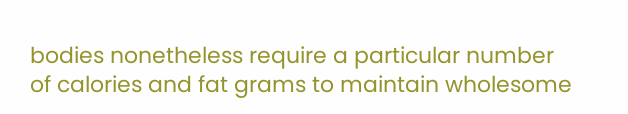bodies nonetheless require a particular number of calories and fat grams to maintain wholesome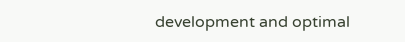development and optimal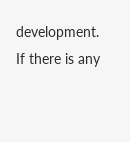development. If there is any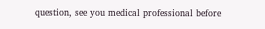question, see you medical professional before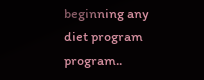beginning any diet program program..